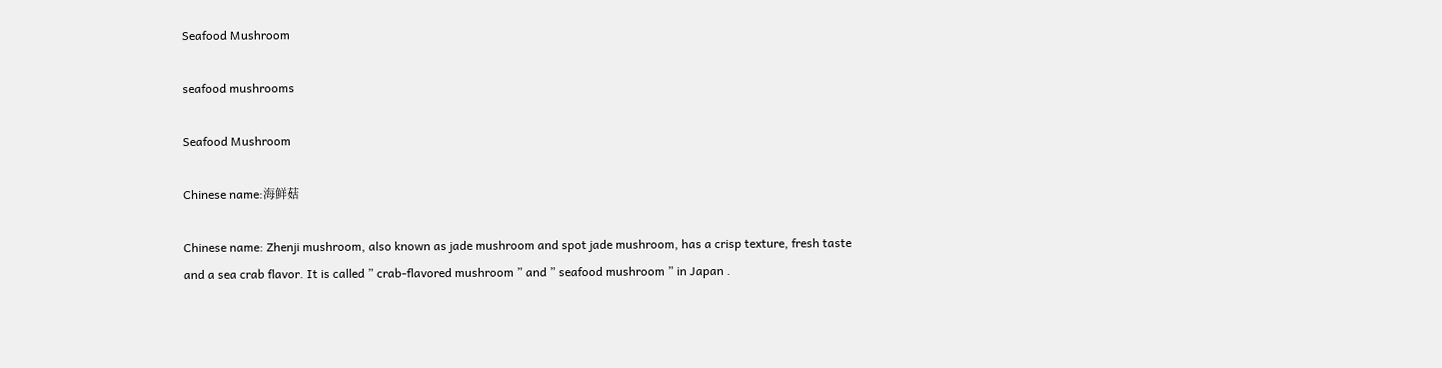Seafood Mushroom

seafood mushrooms

Seafood Mushroom

Chinese name:海鲜菇

Chinese name: Zhenji mushroom, also known as jade mushroom and spot jade mushroom, has a crisp texture, fresh taste and a sea crab flavor. It is called ” crab-flavored mushroom ” and ” seafood mushroom ” in Japan .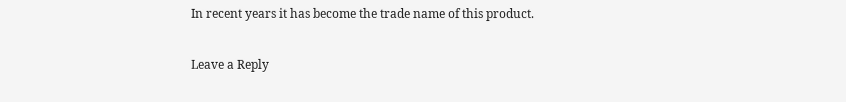In recent years it has become the trade name of this product.

Leave a Reply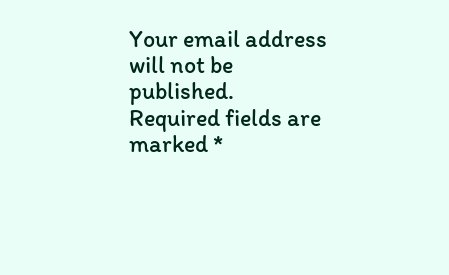Your email address will not be published. Required fields are marked *